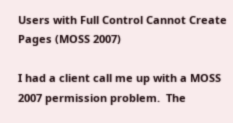Users with Full Control Cannot Create Pages (MOSS 2007)

I had a client call me up with a MOSS 2007 permission problem.  The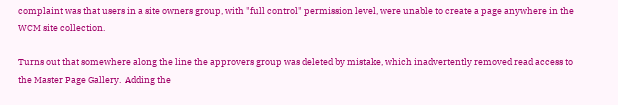complaint was that users in a site owners group, with "full control" permission level, were unable to create a page anywhere in the WCM site collection.

Turns out that somewhere along the line the approvers group was deleted by mistake, which inadvertently removed read access to the Master Page Gallery.  Adding the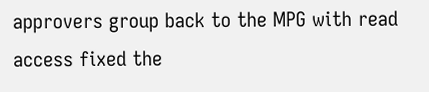approvers group back to the MPG with read access fixed the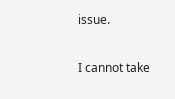issue.

I cannot take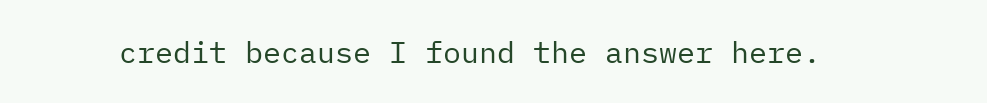credit because I found the answer here.